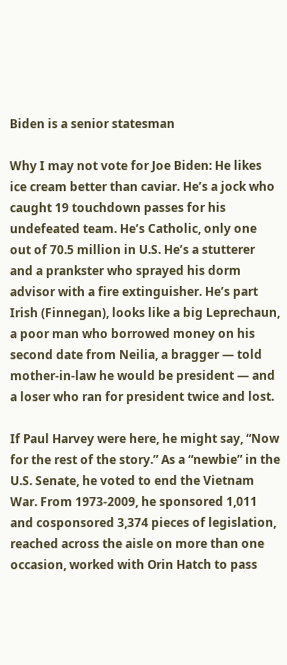Biden is a senior statesman

Why I may not vote for Joe Biden: He likes ice cream better than caviar. He’s a jock who caught 19 touchdown passes for his undefeated team. He’s Catholic, only one out of 70.5 million in U.S. He’s a stutterer and a prankster who sprayed his dorm advisor with a fire extinguisher. He’s part Irish (Finnegan), looks like a big Leprechaun, a poor man who borrowed money on his second date from Neilia, a bragger — told mother-in-law he would be president — and a loser who ran for president twice and lost.

If Paul Harvey were here, he might say, “Now for the rest of the story.” As a “newbie” in the U.S. Senate, he voted to end the Vietnam War. From 1973-2009, he sponsored 1,011 and cosponsored 3,374 pieces of legislation, reached across the aisle on more than one occasion, worked with Orin Hatch to pass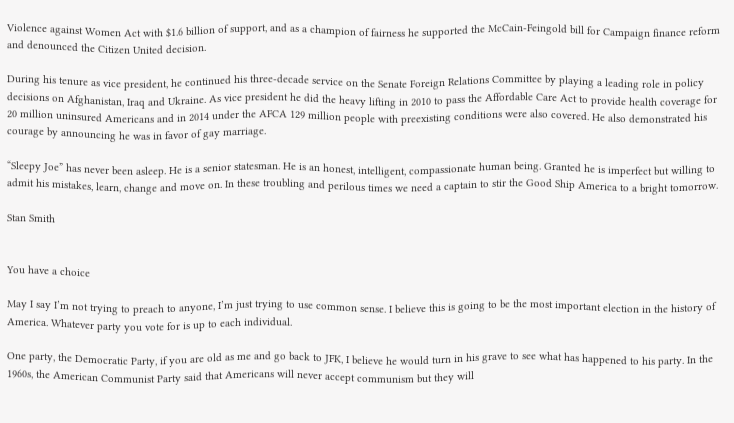Violence against Women Act with $1.6 billion of support, and as a champion of fairness he supported the McCain-Feingold bill for Campaign finance reform and denounced the Citizen United decision.

During his tenure as vice president, he continued his three-decade service on the Senate Foreign Relations Committee by playing a leading role in policy decisions on Afghanistan, Iraq and Ukraine. As vice president he did the heavy lifting in 2010 to pass the Affordable Care Act to provide health coverage for 20 million uninsured Americans and in 2014 under the AFCA 129 million people with preexisting conditions were also covered. He also demonstrated his courage by announcing he was in favor of gay marriage.

“Sleepy Joe” has never been asleep. He is a senior statesman. He is an honest, intelligent, compassionate human being. Granted he is imperfect but willing to admit his mistakes, learn, change and move on. In these troubling and perilous times we need a captain to stir the Good Ship America to a bright tomorrow.

Stan Smith


You have a choice

May I say I’m not trying to preach to anyone, I’m just trying to use common sense. I believe this is going to be the most important election in the history of America. Whatever party you vote for is up to each individual.

One party, the Democratic Party, if you are old as me and go back to JFK, I believe he would turn in his grave to see what has happened to his party. In the 1960s, the American Communist Party said that Americans will never accept communism but they will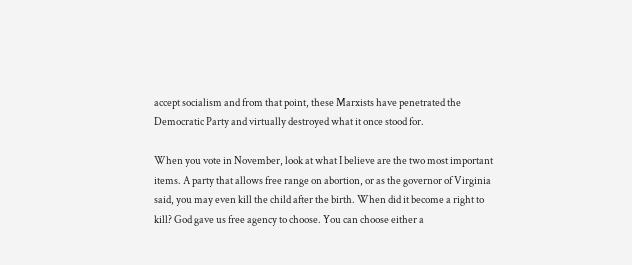accept socialism and from that point, these Marxists have penetrated the Democratic Party and virtually destroyed what it once stood for.

When you vote in November, look at what I believe are the two most important items. A party that allows free range on abortion, or as the governor of Virginia said, you may even kill the child after the birth. When did it become a right to kill? God gave us free agency to choose. You can choose either a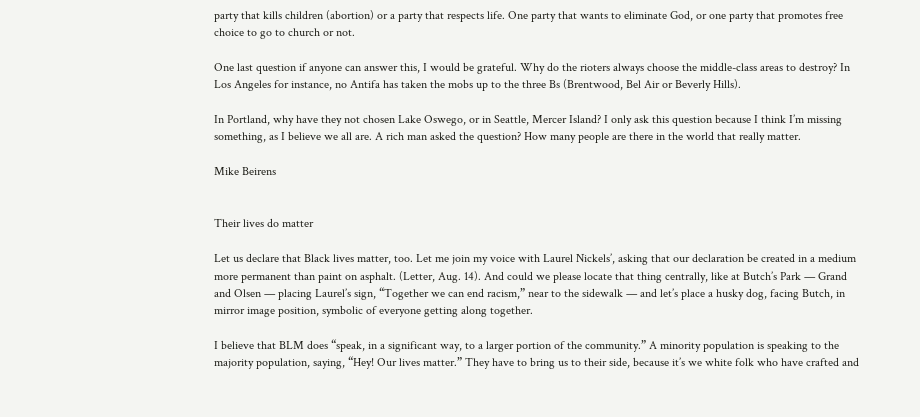party that kills children (abortion) or a party that respects life. One party that wants to eliminate God, or one party that promotes free choice to go to church or not.

One last question if anyone can answer this, I would be grateful. Why do the rioters always choose the middle-class areas to destroy? In Los Angeles for instance, no Antifa has taken the mobs up to the three Bs (Brentwood, Bel Air or Beverly Hills).

In Portland, why have they not chosen Lake Oswego, or in Seattle, Mercer Island? I only ask this question because I think I’m missing something, as I believe we all are. A rich man asked the question? How many people are there in the world that really matter.

Mike Beirens


Their lives do matter

Let us declare that Black lives matter, too. Let me join my voice with Laurel Nickels’, asking that our declaration be created in a medium more permanent than paint on asphalt. (Letter, Aug. 14). And could we please locate that thing centrally, like at Butch’s Park — Grand and Olsen — placing Laurel’s sign, “Together we can end racism,” near to the sidewalk — and let’s place a husky dog, facing Butch, in mirror image position, symbolic of everyone getting along together.

I believe that BLM does “speak, in a significant way, to a larger portion of the community.” A minority population is speaking to the majority population, saying, “Hey! Our lives matter.” They have to bring us to their side, because it’s we white folk who have crafted and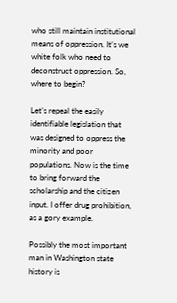who still maintain institutional means of oppression. It’s we white folk who need to deconstruct oppression. So, where to begin?

Let’s repeal the easily identifiable legislation that was designed to oppress the minority and poor populations. Now is the time to bring forward the scholarship and the citizen input. I offer drug prohibition, as a gory example.

Possibly the most important man in Washington state history is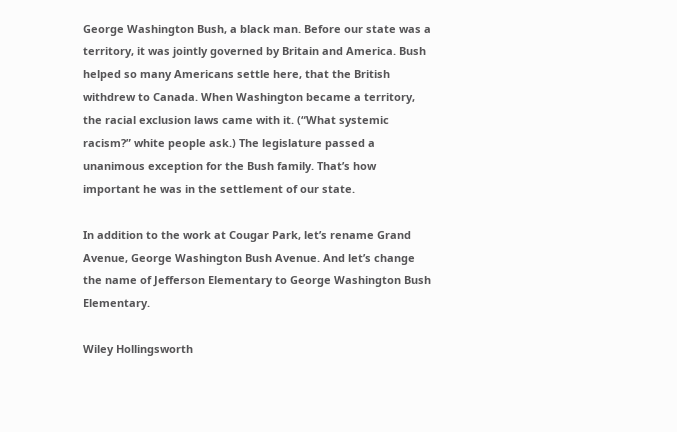George Washington Bush, a black man. Before our state was a territory, it was jointly governed by Britain and America. Bush helped so many Americans settle here, that the British withdrew to Canada. When Washington became a territory, the racial exclusion laws came with it. (“What systemic racism?” white people ask.) The legislature passed a unanimous exception for the Bush family. That’s how important he was in the settlement of our state.

In addition to the work at Cougar Park, let’s rename Grand Avenue, George Washington Bush Avenue. And let’s change the name of Jefferson Elementary to George Washington Bush Elementary.

Wiley Hollingsworth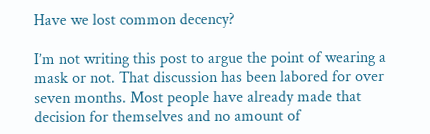Have we lost common decency?

I’m not writing this post to argue the point of wearing a mask or not. That discussion has been labored for over seven months. Most people have already made that decision for themselves and no amount of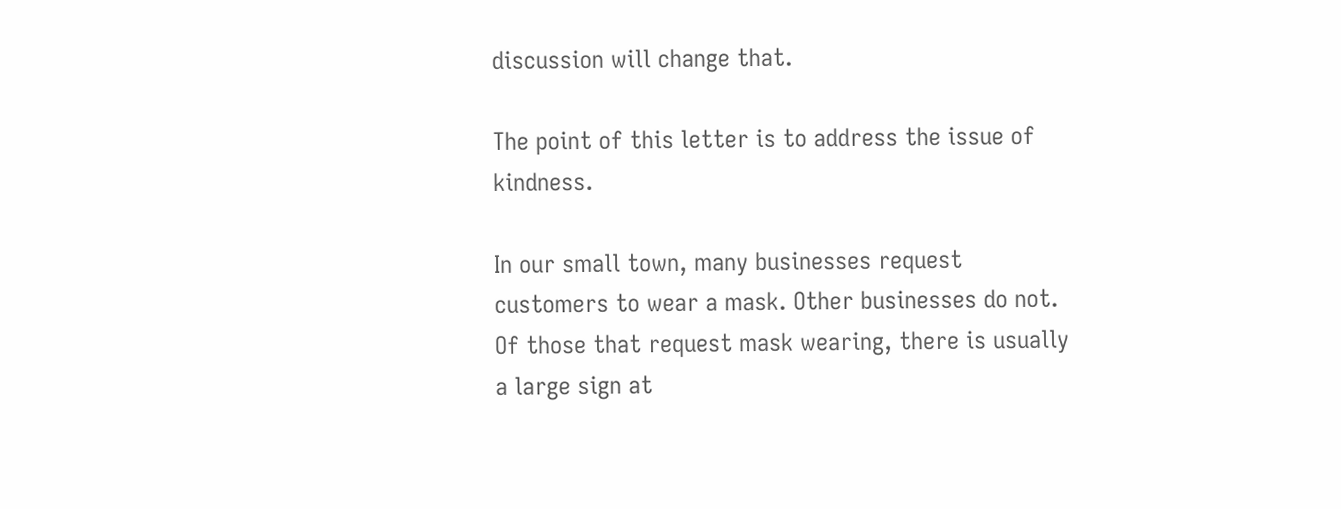discussion will change that.

The point of this letter is to address the issue of kindness.

In our small town, many businesses request customers to wear a mask. Other businesses do not. Of those that request mask wearing, there is usually a large sign at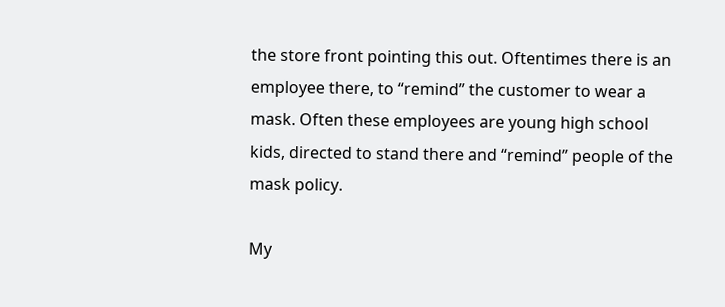the store front pointing this out. Oftentimes there is an employee there, to “remind” the customer to wear a mask. Often these employees are young high school kids, directed to stand there and “remind” people of the mask policy.

My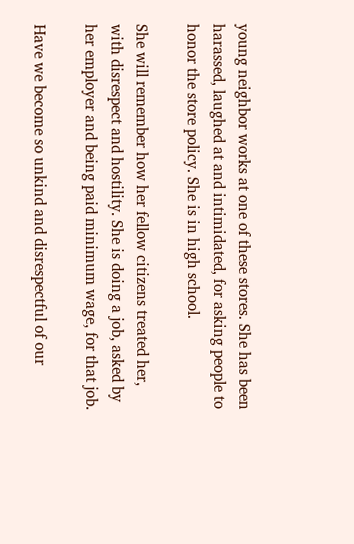young neighbor works at one of these stores. She has been harassed, laughed at and intimidated, for asking people to honor the store policy. She is in high school.

She will remember how her fellow citizens treated her, with disrespect and hostility. She is doing a job, asked by her employer and being paid minimum wage, for that job.

Have we become so unkind and disrespectful of our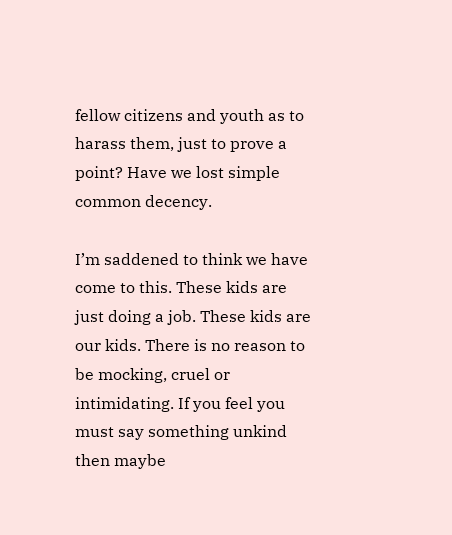fellow citizens and youth as to harass them, just to prove a point? Have we lost simple common decency.

I’m saddened to think we have come to this. These kids are just doing a job. These kids are our kids. There is no reason to be mocking, cruel or intimidating. If you feel you must say something unkind then maybe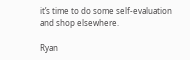it’s time to do some self-evaluation and shop elsewhere.

Ryan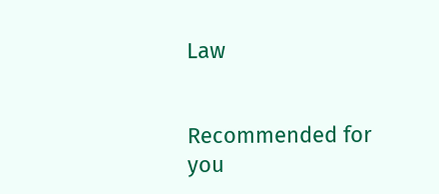Law


Recommended for you